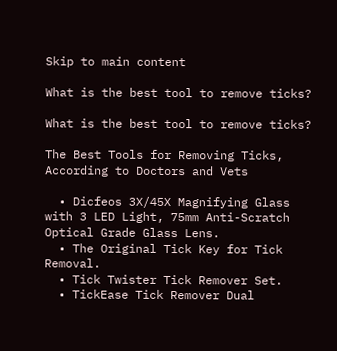Skip to main content

What is the best tool to remove ticks?

What is the best tool to remove ticks?

The Best Tools for Removing Ticks, According to Doctors and Vets

  • Dicfeos 3X/45X Magnifying Glass with 3 LED Light, 75mm Anti-Scratch Optical Grade Glass Lens.
  • The Original Tick Key for Tick Removal.
  • Tick Twister Tick Remover Set.
  • TickEase Tick Remover Dual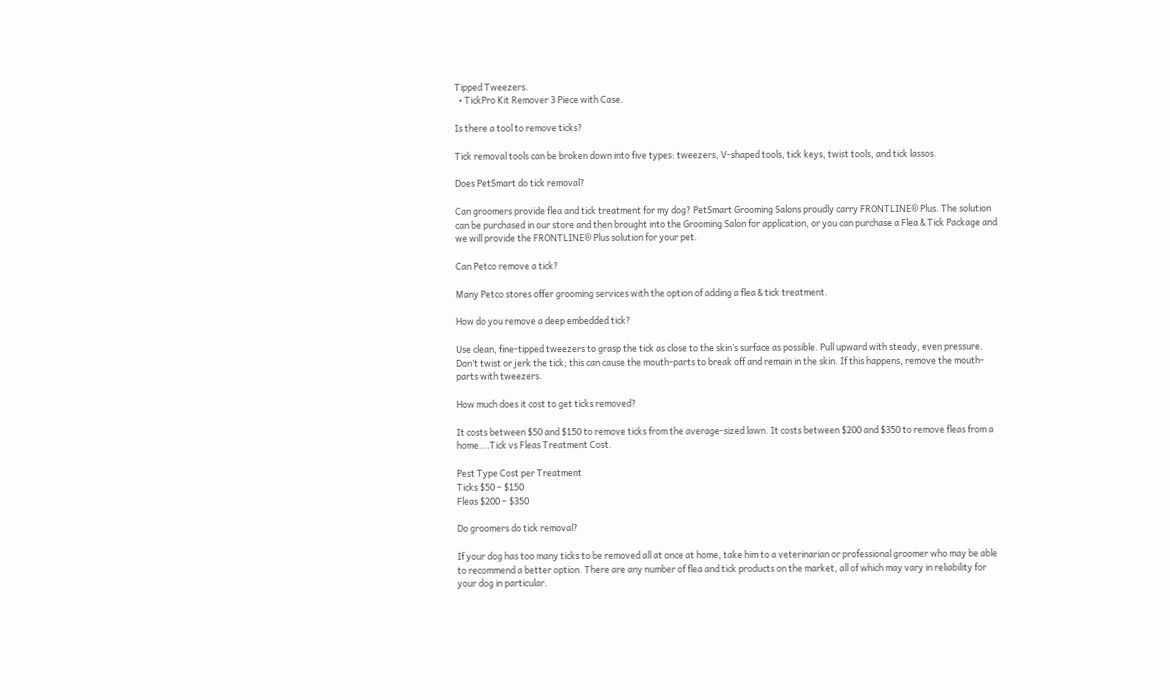Tipped Tweezers.
  • TickPro Kit Remover 3 Piece with Case.

Is there a tool to remove ticks?

Tick removal tools can be broken down into five types: tweezers, V-shaped tools, tick keys, twist tools, and tick lassos.

Does PetSmart do tick removal?

Can groomers provide flea and tick treatment for my dog? PetSmart Grooming Salons proudly carry FRONTLINE® Plus. The solution can be purchased in our store and then brought into the Grooming Salon for application, or you can purchase a Flea & Tick Package and we will provide the FRONTLINE® Plus solution for your pet.

Can Petco remove a tick?

Many Petco stores offer grooming services with the option of adding a flea & tick treatment.

How do you remove a deep embedded tick?

Use clean, fine-tipped tweezers to grasp the tick as close to the skin’s surface as possible. Pull upward with steady, even pressure. Don’t twist or jerk the tick; this can cause the mouth-parts to break off and remain in the skin. If this happens, remove the mouth-parts with tweezers.

How much does it cost to get ticks removed?

It costs between $50 and $150 to remove ticks from the average-sized lawn. It costs between $200 and $350 to remove fleas from a home….Tick vs Fleas Treatment Cost.

Pest Type Cost per Treatment
Ticks $50 – $150
Fleas $200 – $350

Do groomers do tick removal?

If your dog has too many ticks to be removed all at once at home, take him to a veterinarian or professional groomer who may be able to recommend a better option. There are any number of flea and tick products on the market, all of which may vary in reliability for your dog in particular.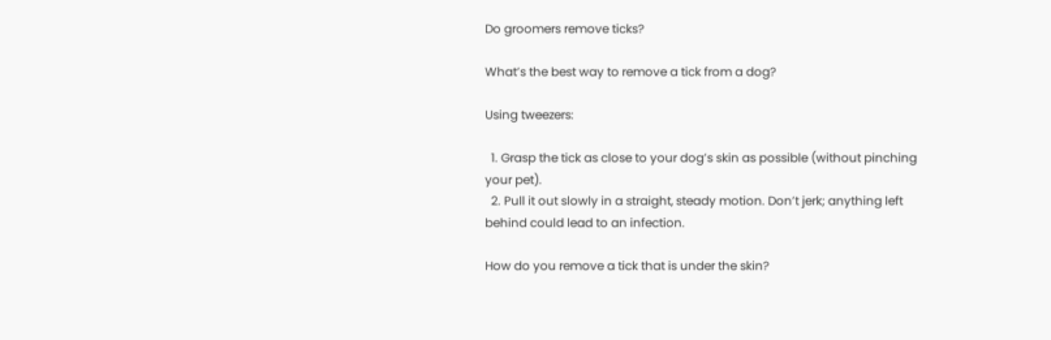Do groomers remove ticks?

What’s the best way to remove a tick from a dog?

Using tweezers:

  1. Grasp the tick as close to your dog’s skin as possible (without pinching your pet).
  2. Pull it out slowly in a straight, steady motion. Don’t jerk; anything left behind could lead to an infection.

How do you remove a tick that is under the skin?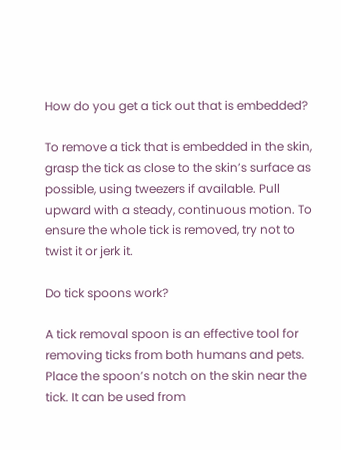How do you get a tick out that is embedded?

To remove a tick that is embedded in the skin, grasp the tick as close to the skin’s surface as possible, using tweezers if available. Pull upward with a steady, continuous motion. To ensure the whole tick is removed, try not to twist it or jerk it.

Do tick spoons work?

A tick removal spoon is an effective tool for removing ticks from both humans and pets. Place the spoon’s notch on the skin near the tick. It can be used from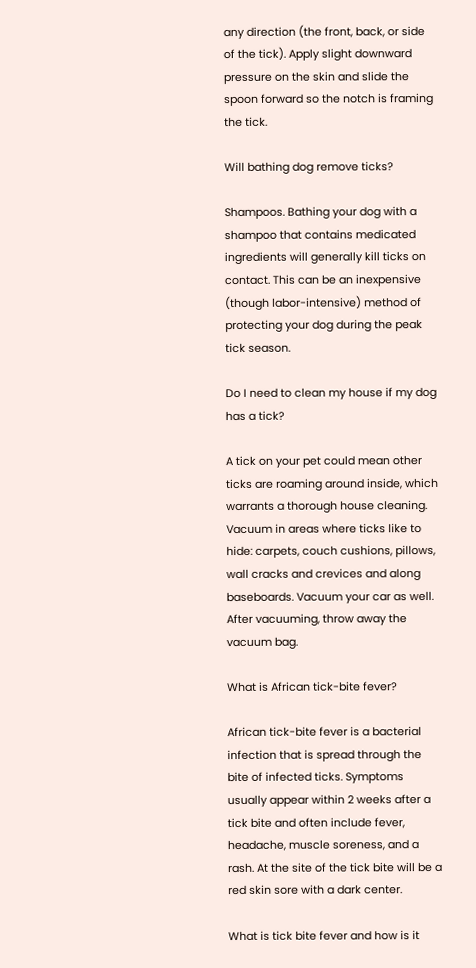any direction (the front, back, or side of the tick). Apply slight downward pressure on the skin and slide the spoon forward so the notch is framing the tick.

Will bathing dog remove ticks?

Shampoos. Bathing your dog with a shampoo that contains medicated ingredients will generally kill ticks on contact. This can be an inexpensive (though labor-intensive) method of protecting your dog during the peak tick season.

Do I need to clean my house if my dog has a tick?

A tick on your pet could mean other ticks are roaming around inside, which warrants a thorough house cleaning. Vacuum in areas where ticks like to hide: carpets, couch cushions, pillows, wall cracks and crevices and along baseboards. Vacuum your car as well. After vacuuming, throw away the vacuum bag.

What is African tick-bite fever?

African tick-bite fever is a bacterial infection that is spread through the bite of infected ticks. Symptoms usually appear within 2 weeks after a tick bite and often include fever, headache, muscle soreness, and a rash. At the site of the tick bite will be a red skin sore with a dark center.

What is tick bite fever and how is it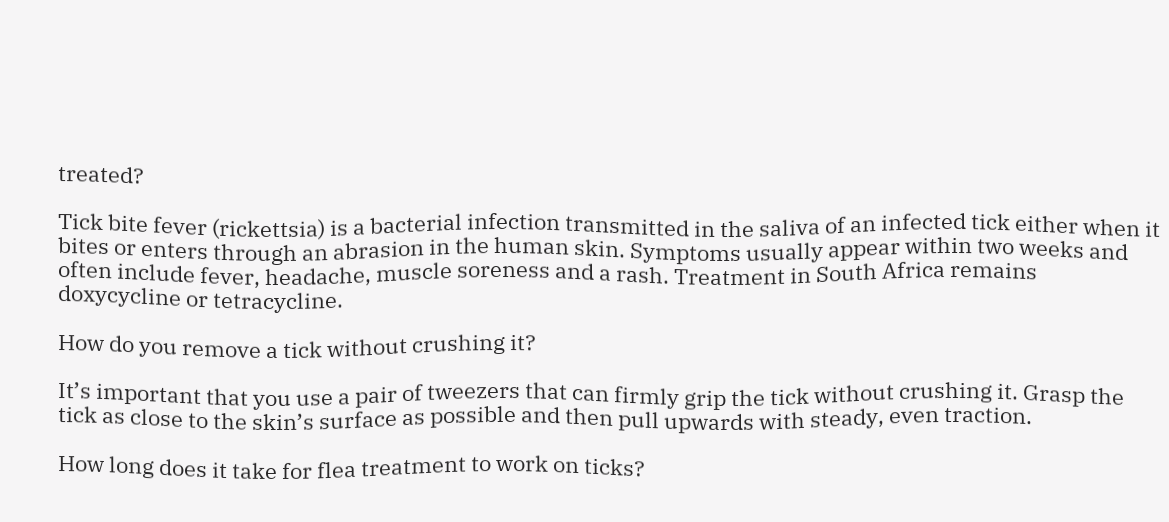treated?

Tick bite fever (rickettsia) is a bacterial infection transmitted in the saliva of an infected tick either when it bites or enters through an abrasion in the human skin. Symptoms usually appear within two weeks and often include fever, headache, muscle soreness and a rash. Treatment in South Africa remains doxycycline or tetracycline.

How do you remove a tick without crushing it?

It’s important that you use a pair of tweezers that can firmly grip the tick without crushing it. Grasp the tick as close to the skin’s surface as possible and then pull upwards with steady, even traction.

How long does it take for flea treatment to work on ticks?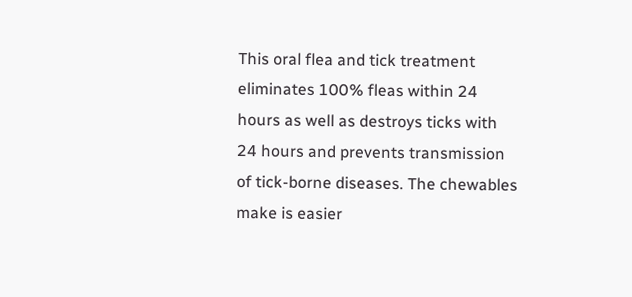This oral flea and tick treatment eliminates 100% fleas within 24 hours as well as destroys ticks with 24 hours and prevents transmission of tick-borne diseases. The chewables make is easier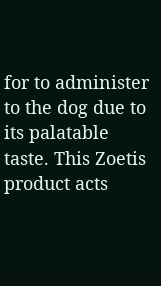for to administer to the dog due to its palatable taste. This Zoetis product acts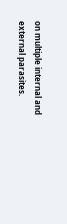on multiple internal and external parasites.